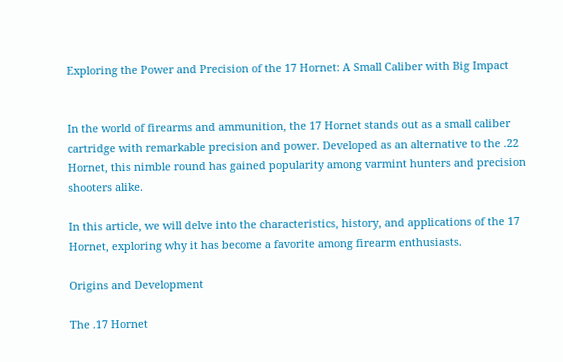Exploring the Power and Precision of the 17 Hornet: A Small Caliber with Big Impact


In the world of firearms and ammunition, the 17 Hornet stands out as a small caliber cartridge with remarkable precision and power. Developed as an alternative to the .22 Hornet, this nimble round has gained popularity among varmint hunters and precision shooters alike.

In this article, we will delve into the characteristics, history, and applications of the 17 Hornet, exploring why it has become a favorite among firearm enthusiasts.

Origins and Development

The .17 Hornet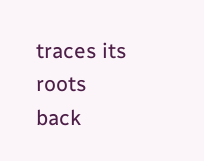traces its roots back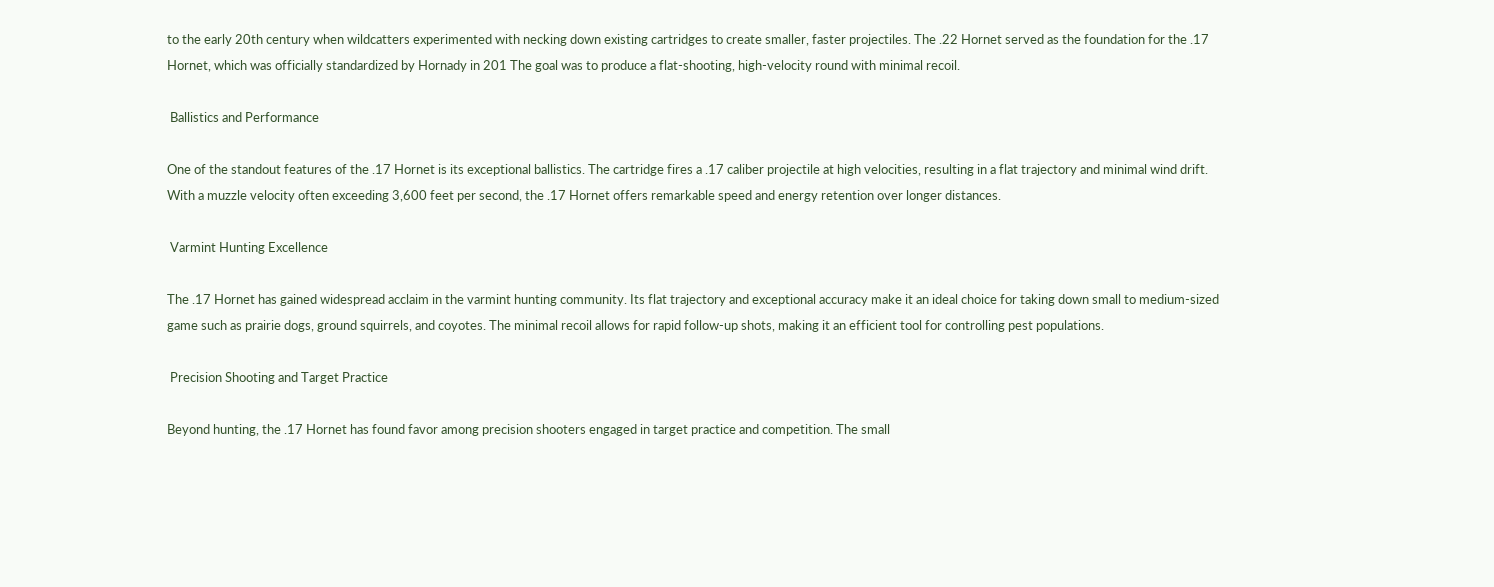to the early 20th century when wildcatters experimented with necking down existing cartridges to create smaller, faster projectiles. The .22 Hornet served as the foundation for the .17 Hornet, which was officially standardized by Hornady in 201 The goal was to produce a flat-shooting, high-velocity round with minimal recoil.

 Ballistics and Performance

One of the standout features of the .17 Hornet is its exceptional ballistics. The cartridge fires a .17 caliber projectile at high velocities, resulting in a flat trajectory and minimal wind drift. With a muzzle velocity often exceeding 3,600 feet per second, the .17 Hornet offers remarkable speed and energy retention over longer distances.

 Varmint Hunting Excellence

The .17 Hornet has gained widespread acclaim in the varmint hunting community. Its flat trajectory and exceptional accuracy make it an ideal choice for taking down small to medium-sized game such as prairie dogs, ground squirrels, and coyotes. The minimal recoil allows for rapid follow-up shots, making it an efficient tool for controlling pest populations.

 Precision Shooting and Target Practice

Beyond hunting, the .17 Hornet has found favor among precision shooters engaged in target practice and competition. The small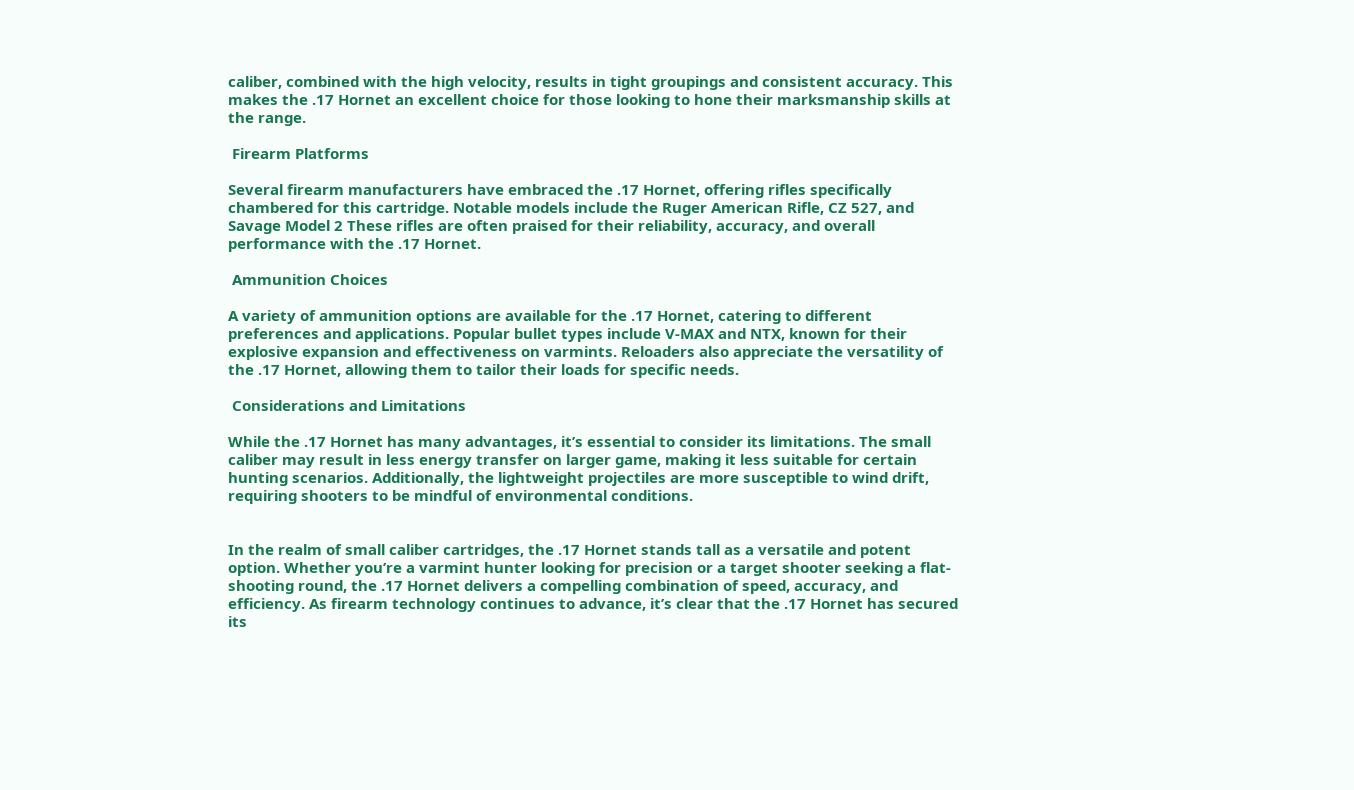caliber, combined with the high velocity, results in tight groupings and consistent accuracy. This makes the .17 Hornet an excellent choice for those looking to hone their marksmanship skills at the range.

 Firearm Platforms

Several firearm manufacturers have embraced the .17 Hornet, offering rifles specifically chambered for this cartridge. Notable models include the Ruger American Rifle, CZ 527, and Savage Model 2 These rifles are often praised for their reliability, accuracy, and overall performance with the .17 Hornet.

 Ammunition Choices

A variety of ammunition options are available for the .17 Hornet, catering to different preferences and applications. Popular bullet types include V-MAX and NTX, known for their explosive expansion and effectiveness on varmints. Reloaders also appreciate the versatility of the .17 Hornet, allowing them to tailor their loads for specific needs.

 Considerations and Limitations

While the .17 Hornet has many advantages, it’s essential to consider its limitations. The small caliber may result in less energy transfer on larger game, making it less suitable for certain hunting scenarios. Additionally, the lightweight projectiles are more susceptible to wind drift, requiring shooters to be mindful of environmental conditions.


In the realm of small caliber cartridges, the .17 Hornet stands tall as a versatile and potent option. Whether you’re a varmint hunter looking for precision or a target shooter seeking a flat-shooting round, the .17 Hornet delivers a compelling combination of speed, accuracy, and efficiency. As firearm technology continues to advance, it’s clear that the .17 Hornet has secured its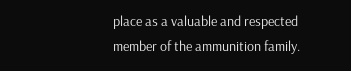place as a valuable and respected member of the ammunition family.